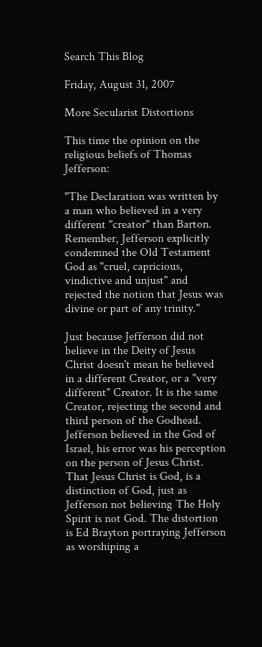Search This Blog

Friday, August 31, 2007

More Secularist Distortions

This time the opinion on the religious beliefs of Thomas Jefferson:

"The Declaration was written by a man who believed in a very different "creator" than Barton. Remember, Jefferson explicitly condemned the Old Testament God as "cruel, capricious, vindictive and unjust" and rejected the notion that Jesus was divine or part of any trinity."

Just because Jefferson did not believe in the Deity of Jesus Christ doesn't mean he believed in a different Creator, or a "very different" Creator. It is the same Creator, rejecting the second and third person of the Godhead. Jefferson believed in the God of Israel, his error was his perception on the person of Jesus Christ. That Jesus Christ is God, is a distinction of God, just as Jefferson not believing The Holy Spirit is not God. The distortion is Ed Brayton portraying Jefferson as worshiping a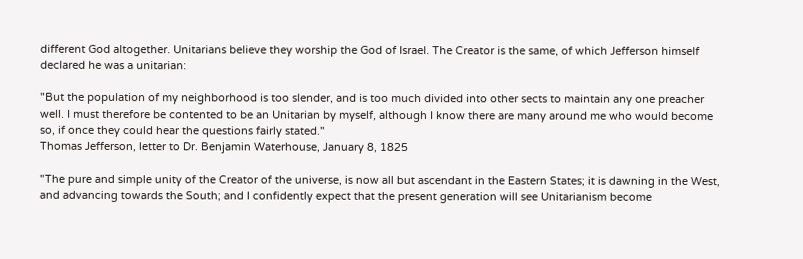different God altogether. Unitarians believe they worship the God of Israel. The Creator is the same, of which Jefferson himself declared he was a unitarian:

"But the population of my neighborhood is too slender, and is too much divided into other sects to maintain any one preacher well. I must therefore be contented to be an Unitarian by myself, although I know there are many around me who would become so, if once they could hear the questions fairly stated."
Thomas Jefferson, letter to Dr. Benjamin Waterhouse, January 8, 1825

"The pure and simple unity of the Creator of the universe, is now all but ascendant in the Eastern States; it is dawning in the West, and advancing towards the South; and I confidently expect that the present generation will see Unitarianism become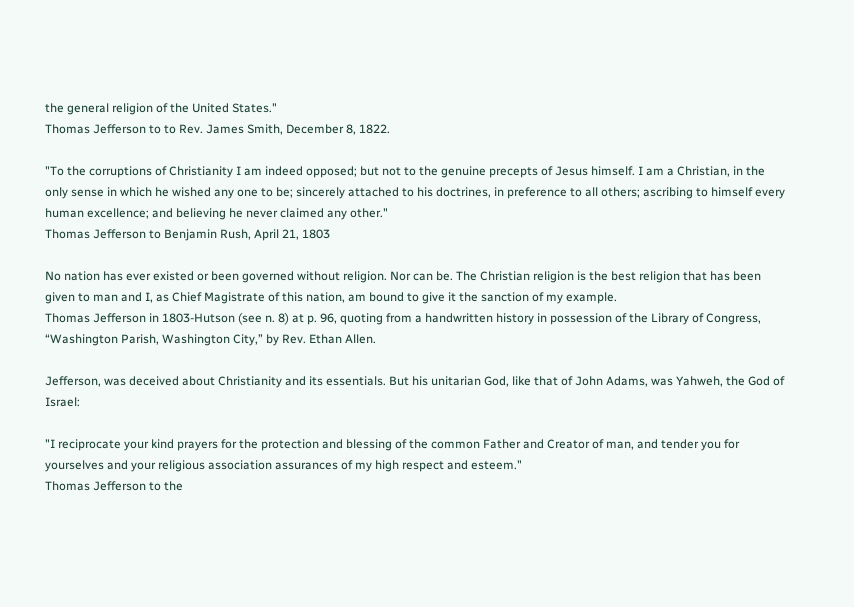the general religion of the United States."
Thomas Jefferson to to Rev. James Smith, December 8, 1822.

"To the corruptions of Christianity I am indeed opposed; but not to the genuine precepts of Jesus himself. I am a Christian, in the only sense in which he wished any one to be; sincerely attached to his doctrines, in preference to all others; ascribing to himself every human excellence; and believing he never claimed any other."
Thomas Jefferson to Benjamin Rush, April 21, 1803

No nation has ever existed or been governed without religion. Nor can be. The Christian religion is the best religion that has been given to man and I, as Chief Magistrate of this nation, am bound to give it the sanction of my example.
Thomas Jefferson in 1803-Hutson (see n. 8) at p. 96, quoting from a handwritten history in possession of the Library of Congress, “Washington Parish, Washington City,” by Rev. Ethan Allen.

Jefferson, was deceived about Christianity and its essentials. But his unitarian God, like that of John Adams, was Yahweh, the God of Israel:

"I reciprocate your kind prayers for the protection and blessing of the common Father and Creator of man, and tender you for yourselves and your religious association assurances of my high respect and esteem."
Thomas Jefferson to the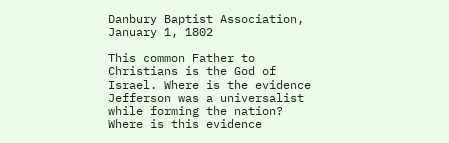Danbury Baptist Association, January 1, 1802

This common Father to Christians is the God of Israel. Where is the evidence Jefferson was a universalist while forming the nation? Where is this evidence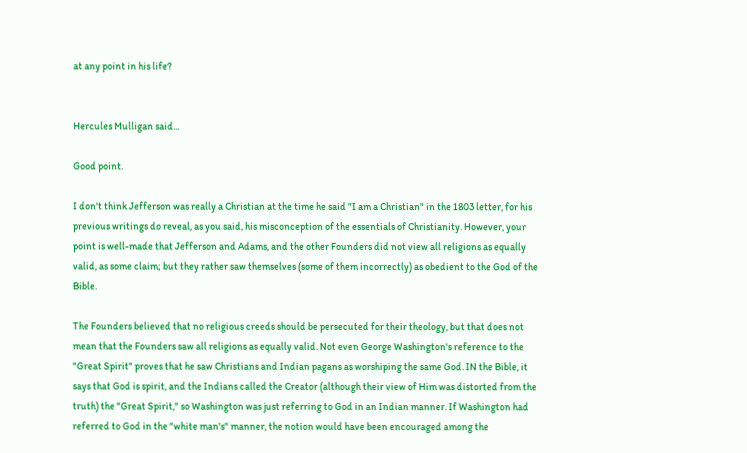at any point in his life?


Hercules Mulligan said...

Good point.

I don't think Jefferson was really a Christian at the time he said "I am a Christian" in the 1803 letter, for his previous writings do reveal, as you said, his misconception of the essentials of Christianity. However, your point is well-made that Jefferson and Adams, and the other Founders did not view all religions as equally valid, as some claim; but they rather saw themselves (some of them incorrectly) as obedient to the God of the Bible.

The Founders believed that no religious creeds should be persecuted for their theology, but that does not mean that the Founders saw all religions as equally valid. Not even George Washington's reference to the "Great Spirit" proves that he saw Christians and Indian pagans as worshiping the same God. IN the Bible, it says that God is spirit, and the Indians called the Creator (although their view of Him was distorted from the truth) the "Great Spirit," so Washington was just referring to God in an Indian manner. If Washington had referred to God in the "white man's" manner, the notion would have been encouraged among the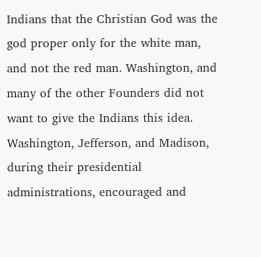Indians that the Christian God was the god proper only for the white man, and not the red man. Washington, and many of the other Founders did not want to give the Indians this idea. Washington, Jefferson, and Madison, during their presidential administrations, encouraged and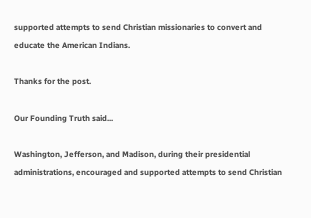supported attempts to send Christian missionaries to convert and educate the American Indians.

Thanks for the post.

Our Founding Truth said...

Washington, Jefferson, and Madison, during their presidential administrations, encouraged and supported attempts to send Christian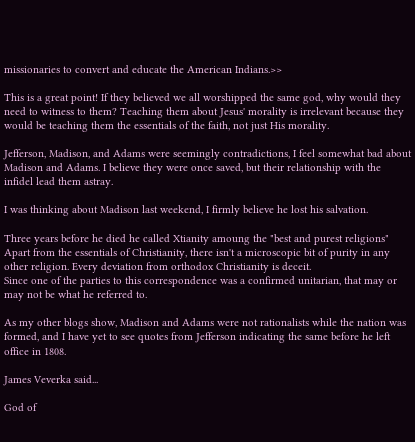missionaries to convert and educate the American Indians.>>

This is a great point! If they believed we all worshipped the same god, why would they need to witness to them? Teaching them about Jesus' morality is irrelevant because they would be teaching them the essentials of the faith, not just His morality.

Jefferson, Madison, and Adams were seemingly contradictions, I feel somewhat bad about Madison and Adams. I believe they were once saved, but their relationship with the infidel lead them astray.

I was thinking about Madison last weekend, I firmly believe he lost his salvation.

Three years before he died he called Xtianity amoung the "best and purest religions" Apart from the essentials of Christianity, there isn't a microscopic bit of purity in any other religion. Every deviation from orthodox Christianity is deceit.
Since one of the parties to this correspondence was a confirmed unitarian, that may or may not be what he referred to.

As my other blogs show, Madison and Adams were not rationalists while the nation was formed, and I have yet to see quotes from Jefferson indicating the same before he left office in 1808.

James Veverka said...

God of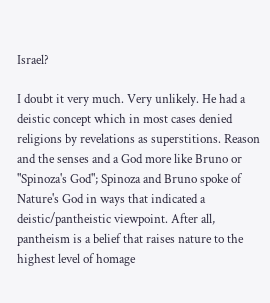Israel?

I doubt it very much. Very unlikely. He had a deistic concept which in most cases denied religions by revelations as superstitions. Reason and the senses and a God more like Bruno or "Spinoza's God"; Spinoza and Bruno spoke of Nature's God in ways that indicated a deistic/pantheistic viewpoint. After all, pantheism is a belief that raises nature to the highest level of homage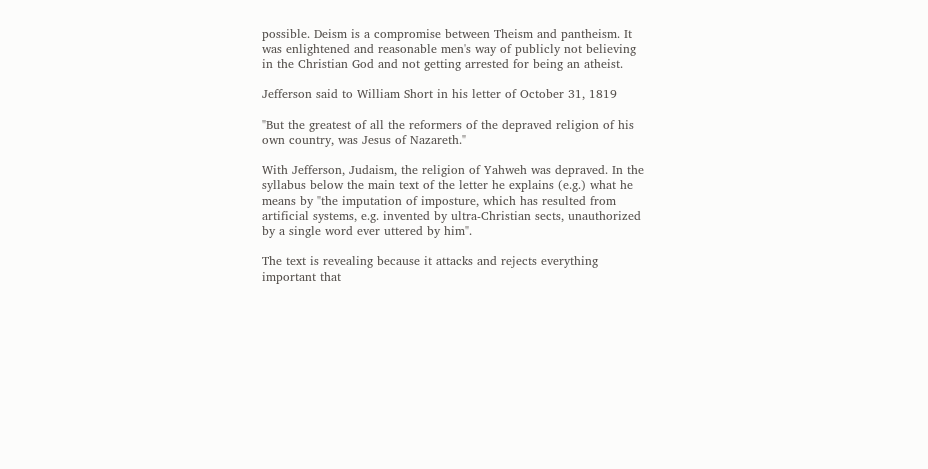possible. Deism is a compromise between Theism and pantheism. It was enlightened and reasonable men's way of publicly not believing in the Christian God and not getting arrested for being an atheist.

Jefferson said to William Short in his letter of October 31, 1819

"But the greatest of all the reformers of the depraved religion of his own country, was Jesus of Nazareth."

With Jefferson, Judaism, the religion of Yahweh was depraved. In the syllabus below the main text of the letter he explains (e.g.) what he means by "the imputation of imposture, which has resulted from artificial systems, e.g. invented by ultra-Christian sects, unauthorized by a single word ever uttered by him".

The text is revealing because it attacks and rejects everything important that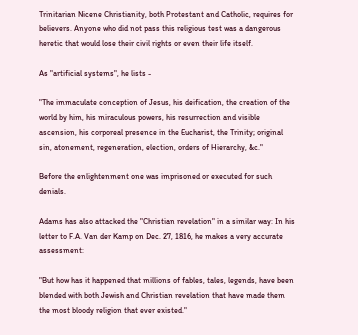Trinitarian Nicene Christianity, both Protestant and Catholic, requires for believers. Anyone who did not pass this religious test was a dangerous heretic that would lose their civil rights or even their life itself.

As "artificial systems", he lists -

"The immaculate conception of Jesus, his deification, the creation of the world by him, his miraculous powers, his resurrection and visible ascension, his corporeal presence in the Eucharist, the Trinity; original sin, atonement, regeneration, election, orders of Hierarchy, &c."

Before the enlightenment one was imprisoned or executed for such denials.

Adams has also attacked the "Christian revelation" in a similar way: In his letter to F.A. Van der Kamp on Dec. 27, 1816, he makes a very accurate assessment:

"But how has it happened that millions of fables, tales, legends, have been blended with both Jewish and Christian revelation that have made them the most bloody religion that ever existed."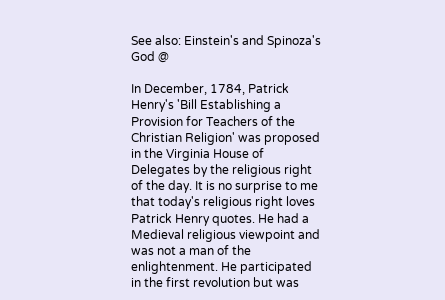See also: Einstein's and Spinoza's God @

In December, 1784, Patrick Henry's 'Bill Establishing a Provision for Teachers of the Christian Religion' was proposed in the Virginia House of Delegates by the religious right of the day. It is no surprise to me that today's religious right loves Patrick Henry quotes. He had a Medieval religious viewpoint and was not a man of the enlightenment. He participated in the first revolution but was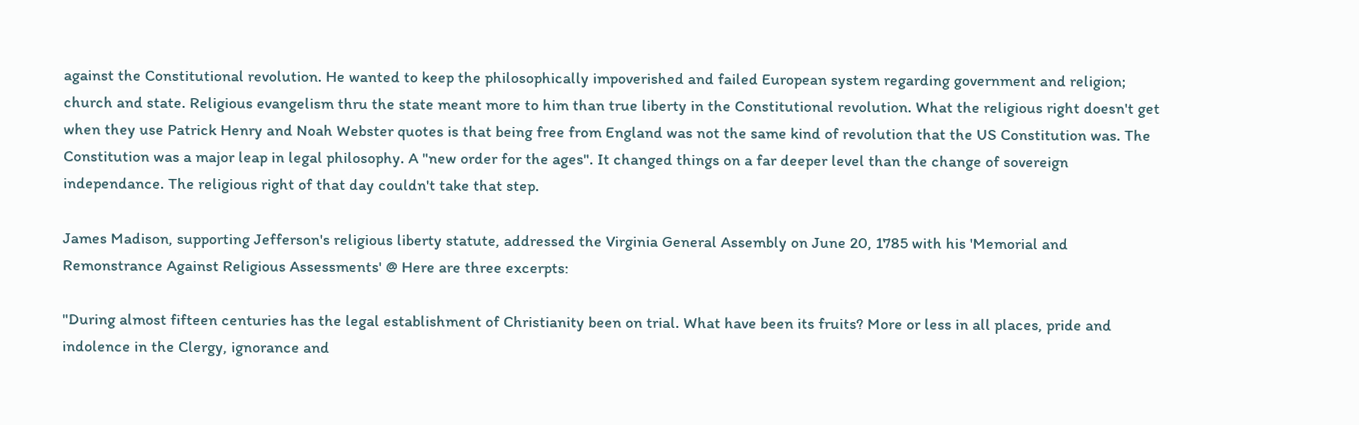against the Constitutional revolution. He wanted to keep the philosophically impoverished and failed European system regarding government and religion; church and state. Religious evangelism thru the state meant more to him than true liberty in the Constitutional revolution. What the religious right doesn't get when they use Patrick Henry and Noah Webster quotes is that being free from England was not the same kind of revolution that the US Constitution was. The Constitution was a major leap in legal philosophy. A "new order for the ages". It changed things on a far deeper level than the change of sovereign independance. The religious right of that day couldn't take that step.

James Madison, supporting Jefferson's religious liberty statute, addressed the Virginia General Assembly on June 20, 1785 with his 'Memorial and Remonstrance Against Religious Assessments' @ Here are three excerpts:

"During almost fifteen centuries has the legal establishment of Christianity been on trial. What have been its fruits? More or less in all places, pride and indolence in the Clergy, ignorance and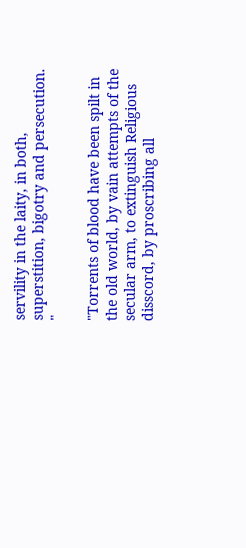servility in the laity, in both, superstition, bigotry and persecution. "

"Torrents of blood have been spilt in the old world, by vain attempts of the secular arm, to extinguish Religious disscord, by proscribing all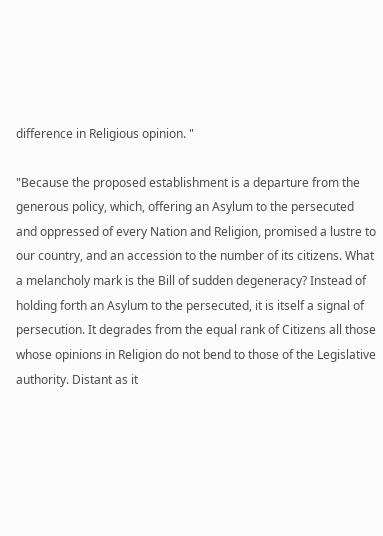difference in Religious opinion. "

"Because the proposed establishment is a departure from the generous policy, which, offering an Asylum to the persecuted and oppressed of every Nation and Religion, promised a lustre to our country, and an accession to the number of its citizens. What a melancholy mark is the Bill of sudden degeneracy? Instead of holding forth an Asylum to the persecuted, it is itself a signal of persecution. It degrades from the equal rank of Citizens all those whose opinions in Religion do not bend to those of the Legislative authority. Distant as it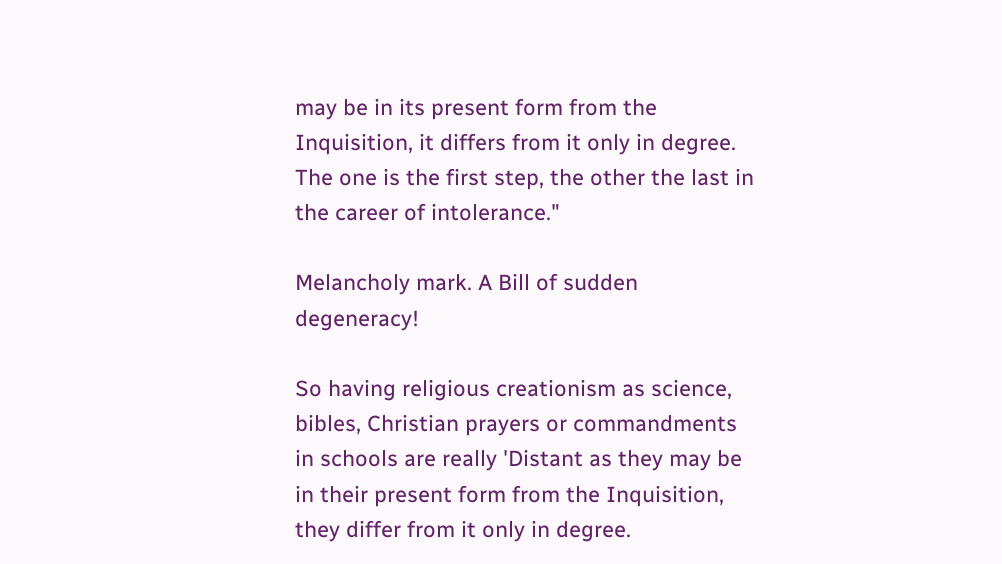may be in its present form from the Inquisition, it differs from it only in degree. The one is the first step, the other the last in the career of intolerance."

Melancholy mark. A Bill of sudden degeneracy!

So having religious creationism as science, bibles, Christian prayers or commandments in schools are really 'Distant as they may be in their present form from the Inquisition, they differ from it only in degree.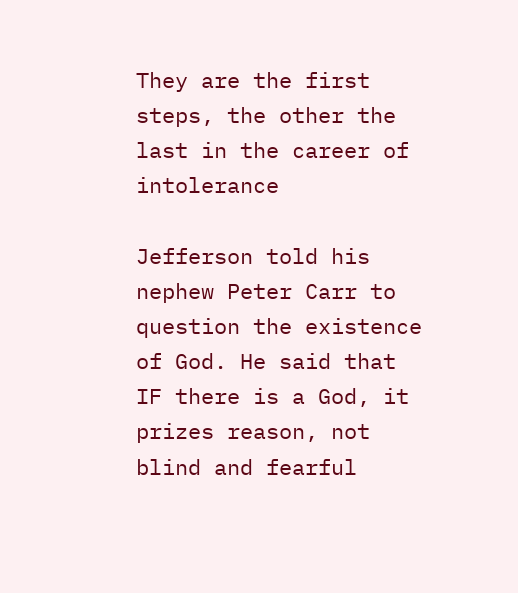They are the first steps, the other the last in the career of intolerance

Jefferson told his nephew Peter Carr to question the existence of God. He said that
IF there is a God, it prizes reason, not blind and fearful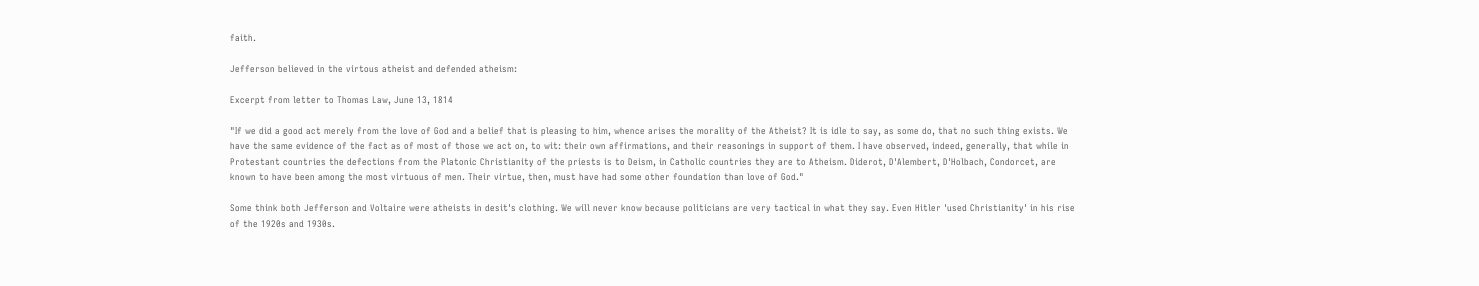faith.

Jefferson believed in the virtous atheist and defended atheism:

Excerpt from letter to Thomas Law, June 13, 1814

"If we did a good act merely from the love of God and a belief that is pleasing to him, whence arises the morality of the Atheist? It is idle to say, as some do, that no such thing exists. We have the same evidence of the fact as of most of those we act on, to wit: their own affirmations, and their reasonings in support of them. I have observed, indeed, generally, that while in Protestant countries the defections from the Platonic Christianity of the priests is to Deism, in Catholic countries they are to Atheism. Diderot, D'Alembert, D'Holbach, Condorcet, are known to have been among the most virtuous of men. Their virtue, then, must have had some other foundation than love of God."

Some think both Jefferson and Voltaire were atheists in desit's clothing. We will never know because politicians are very tactical in what they say. Even Hitler 'used Christianity' in his rise of the 1920s and 1930s.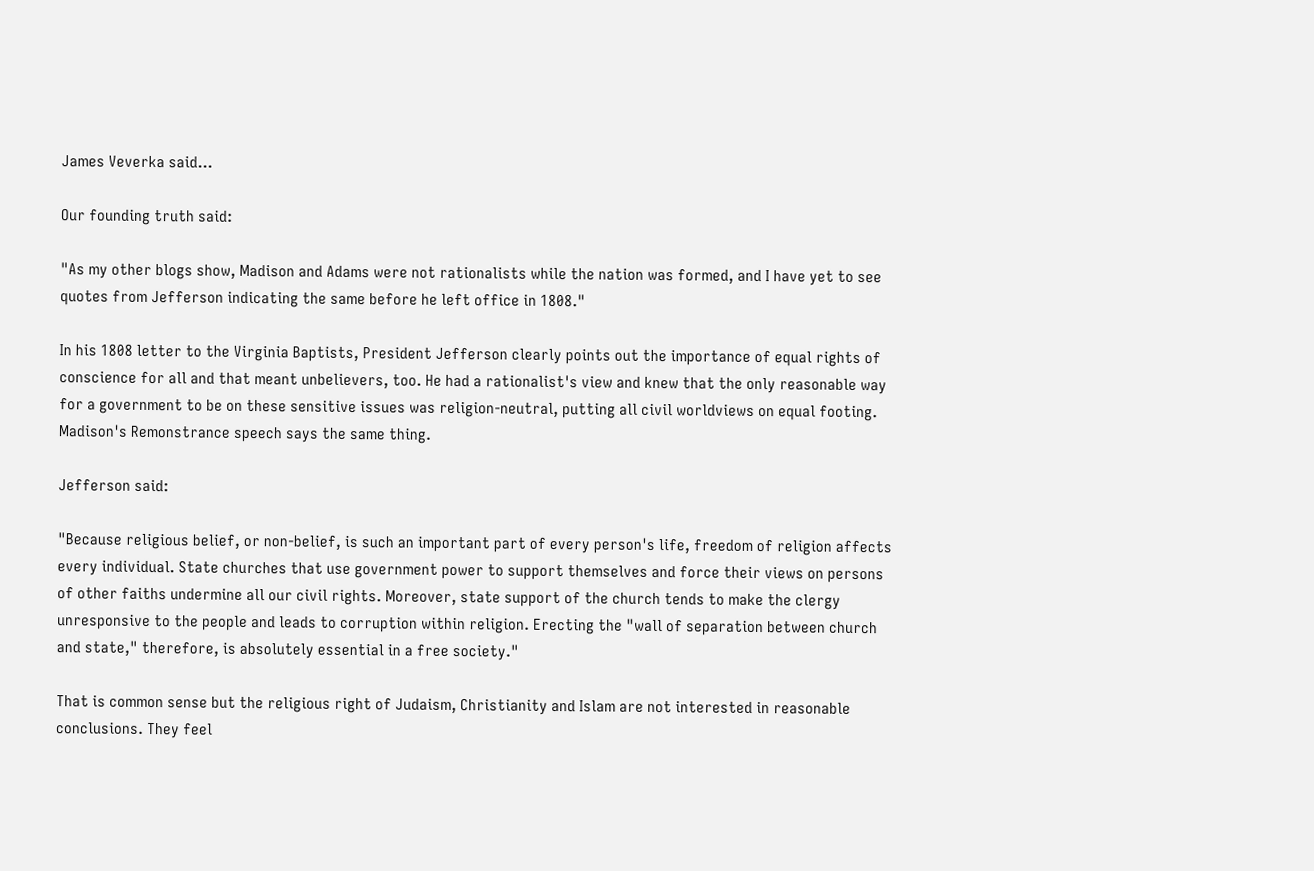James Veverka said...

Our founding truth said:

"As my other blogs show, Madison and Adams were not rationalists while the nation was formed, and I have yet to see quotes from Jefferson indicating the same before he left office in 1808."

In his 1808 letter to the Virginia Baptists, President Jefferson clearly points out the importance of equal rights of conscience for all and that meant unbelievers, too. He had a rationalist's view and knew that the only reasonable way for a government to be on these sensitive issues was religion-neutral, putting all civil worldviews on equal footing. Madison's Remonstrance speech says the same thing.

Jefferson said:

"Because religious belief, or non-belief, is such an important part of every person's life, freedom of religion affects every individual. State churches that use government power to support themselves and force their views on persons of other faiths undermine all our civil rights. Moreover, state support of the church tends to make the clergy unresponsive to the people and leads to corruption within religion. Erecting the "wall of separation between church and state," therefore, is absolutely essential in a free society."

That is common sense but the religious right of Judaism, Christianity and Islam are not interested in reasonable conclusions. They feel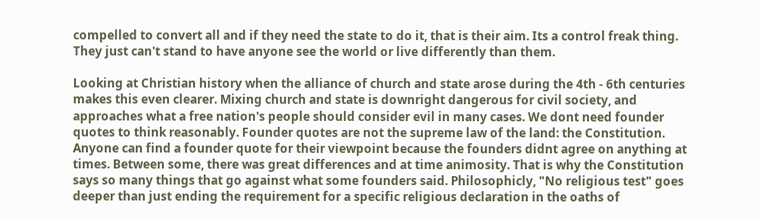compelled to convert all and if they need the state to do it, that is their aim. Its a control freak thing. They just can't stand to have anyone see the world or live differently than them.

Looking at Christian history when the alliance of church and state arose during the 4th - 6th centuries makes this even clearer. Mixing church and state is downright dangerous for civil society, and approaches what a free nation's people should consider evil in many cases. We dont need founder quotes to think reasonably. Founder quotes are not the supreme law of the land: the Constitution. Anyone can find a founder quote for their viewpoint because the founders didnt agree on anything at times. Between some, there was great differences and at time animosity. That is why the Constitution says so many things that go against what some founders said. Philosophicly, "No religious test" goes deeper than just ending the requirement for a specific religious declaration in the oaths of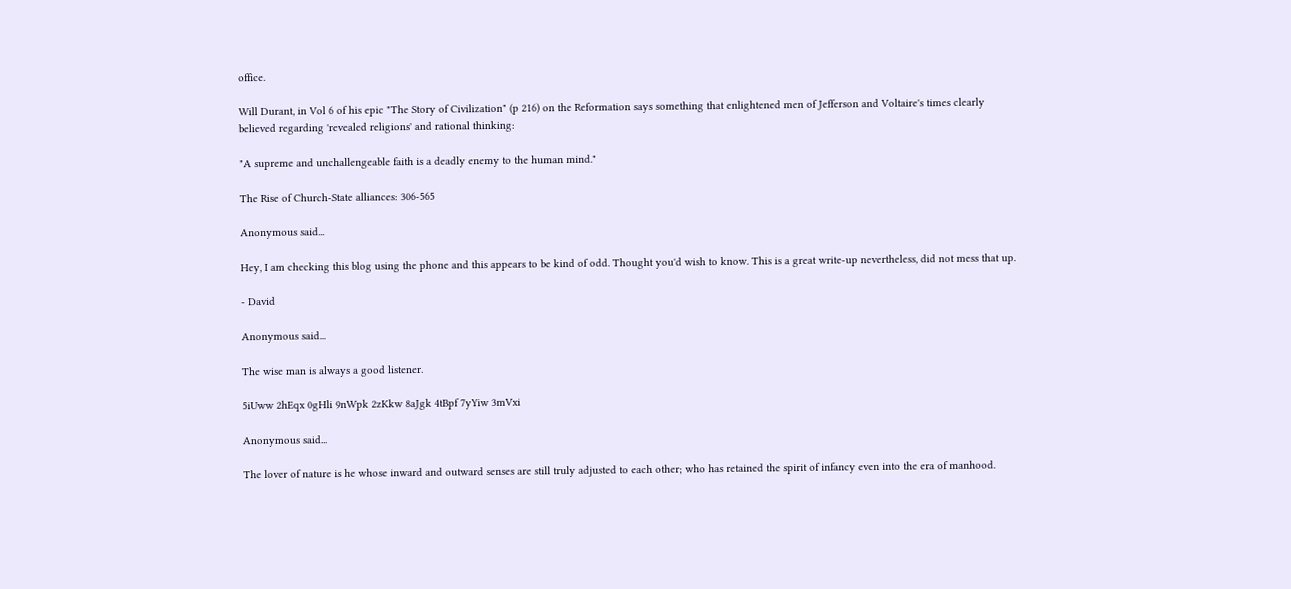office.

Will Durant, in Vol 6 of his epic "The Story of Civilization" (p 216) on the Reformation says something that enlightened men of Jefferson and Voltaire's times clearly believed regarding 'revealed religions' and rational thinking:

"A supreme and unchallengeable faith is a deadly enemy to the human mind."

The Rise of Church-State alliances: 306-565

Anonymous said...

Hey, I am checking this blog using the phone and this appears to be kind of odd. Thought you'd wish to know. This is a great write-up nevertheless, did not mess that up.

- David

Anonymous said...

The wise man is always a good listener.

5iUww 2hEqx 0gHli 9nWpk 2zKkw 8aJgk 4tBpf 7yYiw 3mVxi

Anonymous said...

The lover of nature is he whose inward and outward senses are still truly adjusted to each other; who has retained the spirit of infancy even into the era of manhood.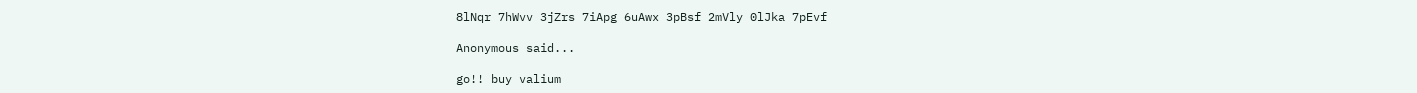8lNqr 7hWvv 3jZrs 7iApg 6uAwx 3pBsf 2mVly 0lJka 7pEvf

Anonymous said...

go!! buy valium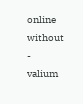online without - valium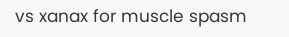vs xanax for muscle spasm